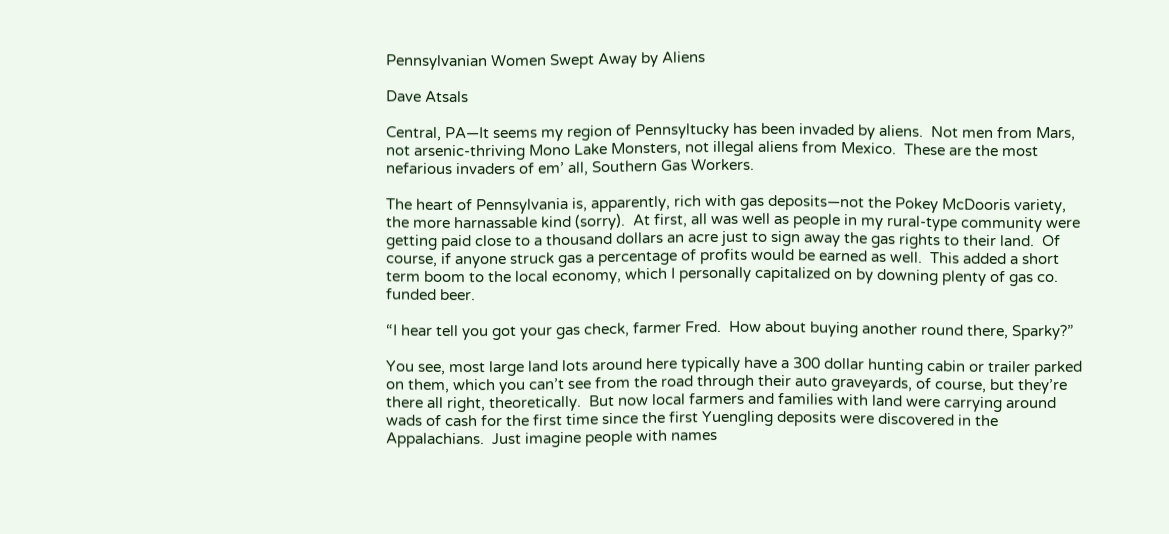Pennsylvanian Women Swept Away by Aliens

Dave Atsals

Central, PA—It seems my region of Pennsyltucky has been invaded by aliens.  Not men from Mars, not arsenic-thriving Mono Lake Monsters, not illegal aliens from Mexico.  These are the most nefarious invaders of em’ all, Southern Gas Workers.

The heart of Pennsylvania is, apparently, rich with gas deposits—not the Pokey McDooris variety, the more harnassable kind (sorry).  At first, all was well as people in my rural-type community were getting paid close to a thousand dollars an acre just to sign away the gas rights to their land.  Of course, if anyone struck gas a percentage of profits would be earned as well.  This added a short term boom to the local economy, which I personally capitalized on by downing plenty of gas co. funded beer.

“I hear tell you got your gas check, farmer Fred.  How about buying another round there, Sparky?”

You see, most large land lots around here typically have a 300 dollar hunting cabin or trailer parked on them, which you can’t see from the road through their auto graveyards, of course, but they’re there all right, theoretically.  But now local farmers and families with land were carrying around wads of cash for the first time since the first Yuengling deposits were discovered in the Appalachians.  Just imagine people with names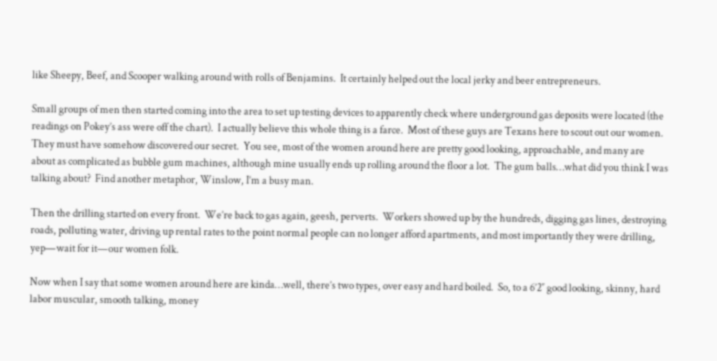like Sheepy, Beef, and Scooper walking around with rolls of Benjamins.  It certainly helped out the local jerky and beer entrepreneurs.

Small groups of men then started coming into the area to set up testing devices to apparently check where underground gas deposits were located (the readings on Pokey’s ass were off the chart).  I actually believe this whole thing is a farce.  Most of these guys are Texans here to scout out our women.  They must have somehow discovered our secret.  You see, most of the women around here are pretty good looking, approachable, and many are about as complicated as bubble gum machines, although mine usually ends up rolling around the floor a lot.  The gum balls…what did you think I was talking about?  Find another metaphor, Winslow, I’m a busy man.

Then the drilling started on every front.  We’re back to gas again, geesh, perverts.  Workers showed up by the hundreds, digging gas lines, destroying roads, polluting water, driving up rental rates to the point normal people can no longer afford apartments, and most importantly they were drilling, yep—wait for it—our women folk.

Now when I say that some women around here are kinda…well, there’s two types, over easy and hard boiled.  So, to a 6’2″ good looking, skinny, hard labor muscular, smooth talking, money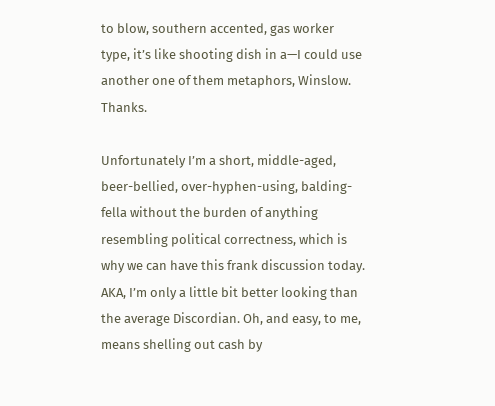to blow, southern accented, gas worker type, it’s like shooting dish in a—I could use another one of them metaphors, Winslow.  Thanks.

Unfortunately I’m a short, middle-aged, beer-bellied, over-hyphen-using, balding-fella without the burden of anything resembling political correctness, which is why we can have this frank discussion today.  AKA, I’m only a little bit better looking than the average Discordian. Oh, and easy, to me, means shelling out cash by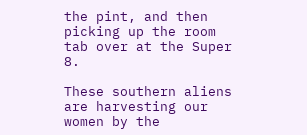the pint, and then picking up the room tab over at the Super 8.

These southern aliens are harvesting our women by the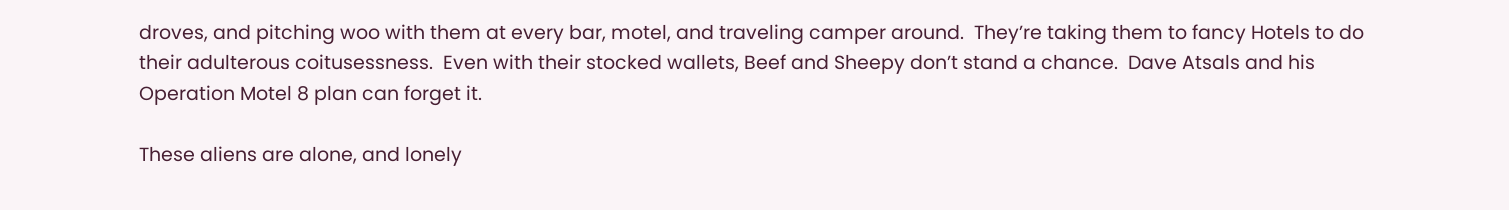droves, and pitching woo with them at every bar, motel, and traveling camper around.  They’re taking them to fancy Hotels to do their adulterous coitusessness.  Even with their stocked wallets, Beef and Sheepy don’t stand a chance.  Dave Atsals and his Operation Motel 8 plan can forget it.

These aliens are alone, and lonely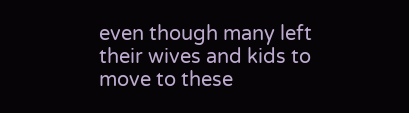even though many left their wives and kids to move to these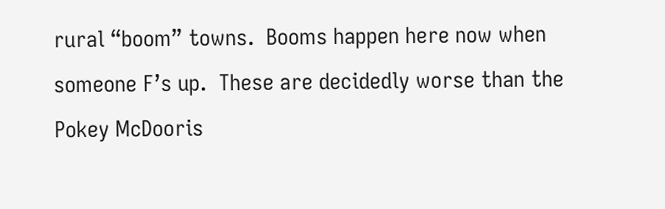rural “boom” towns.  Booms happen here now when someone F’s up.  These are decidedly worse than the Pokey McDooris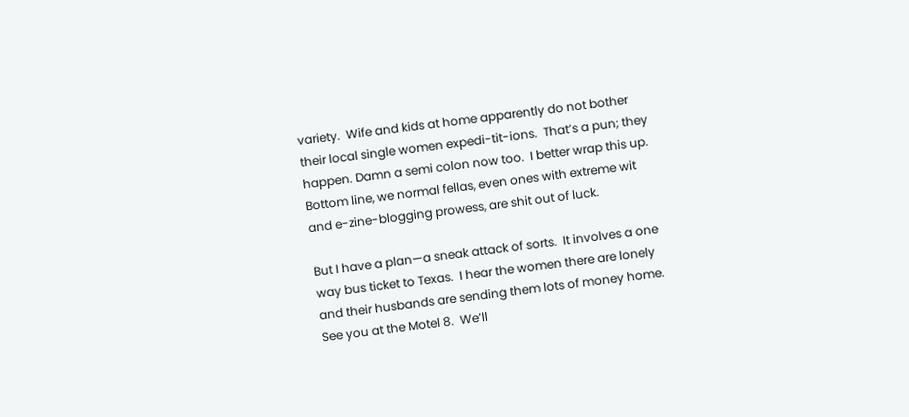variety.  Wife and kids at home apparently do not bother their local single women expedi-tit-ions.  That’s a pun; they happen. Damn a semi colon now too.  I better wrap this up.  Bottom line, we normal fellas, even ones with extreme wit and e-zine-blogging prowess, are shit out of luck.

But I have a plan—a sneak attack of sorts.  It involves a one way bus ticket to Texas.  I hear the women there are lonely and their husbands are sending them lots of money home.  See you at the Motel 8.  We’ll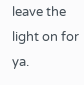leave the light on for ya.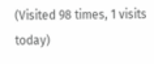(Visited 98 times, 1 visits today)